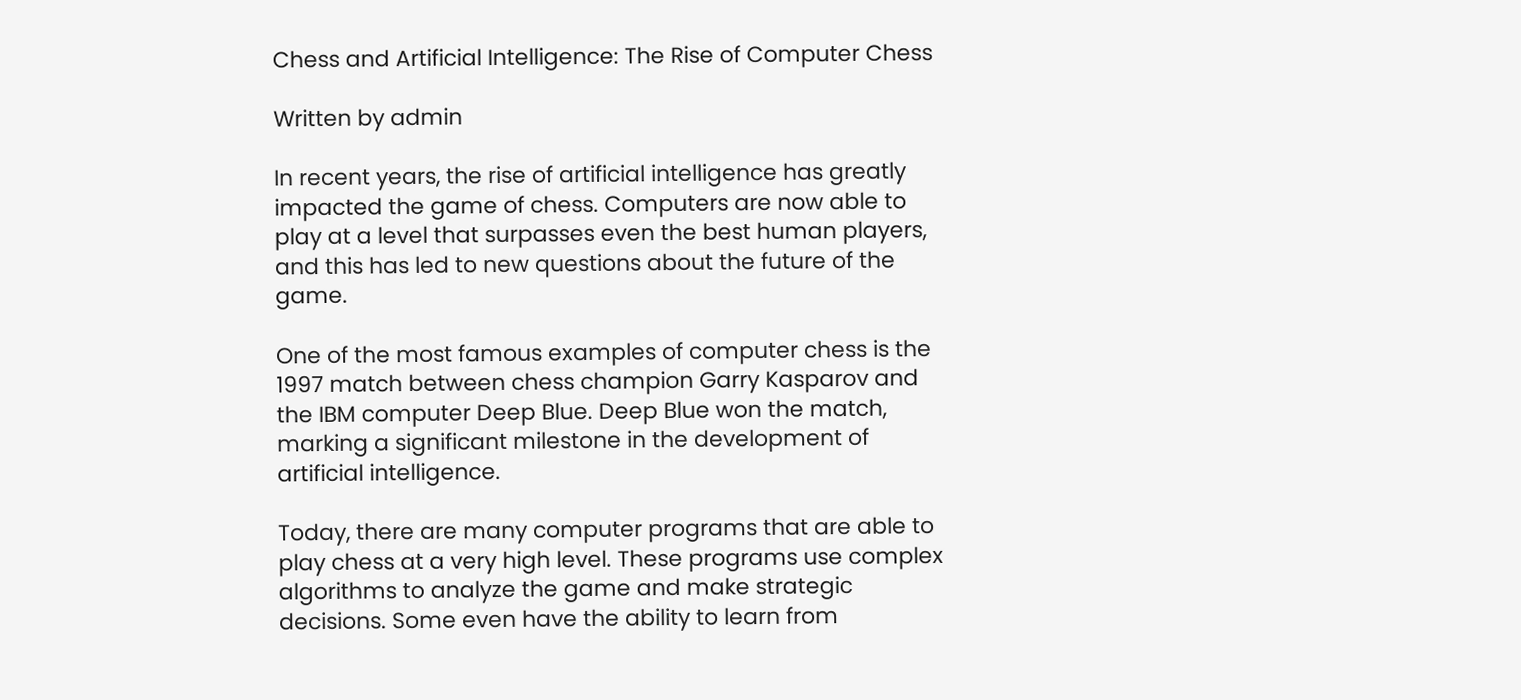Chess and Artificial Intelligence: The Rise of Computer Chess

Written by admin

In recent years, the rise of artificial intelligence has greatly impacted the game of chess. Computers are now able to play at a level that surpasses even the best human players, and this has led to new questions about the future of the game.

One of the most famous examples of computer chess is the 1997 match between chess champion Garry Kasparov and the IBM computer Deep Blue. Deep Blue won the match, marking a significant milestone in the development of artificial intelligence.

Today, there are many computer programs that are able to play chess at a very high level. These programs use complex algorithms to analyze the game and make strategic decisions. Some even have the ability to learn from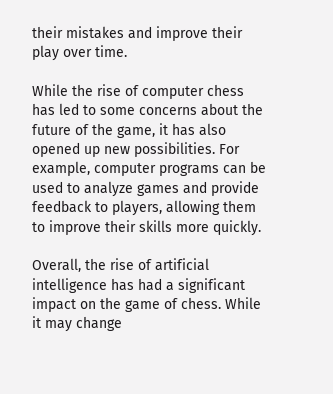their mistakes and improve their play over time.

While the rise of computer chess has led to some concerns about the future of the game, it has also opened up new possibilities. For example, computer programs can be used to analyze games and provide feedback to players, allowing them to improve their skills more quickly.

Overall, the rise of artificial intelligence has had a significant impact on the game of chess. While it may change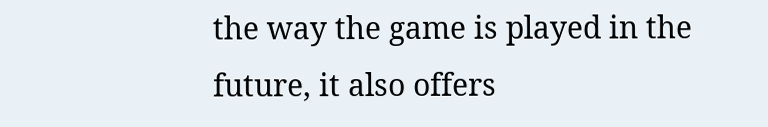the way the game is played in the future, it also offers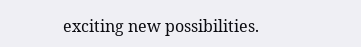exciting new possibilities.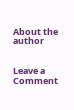About the author


Leave a Comment